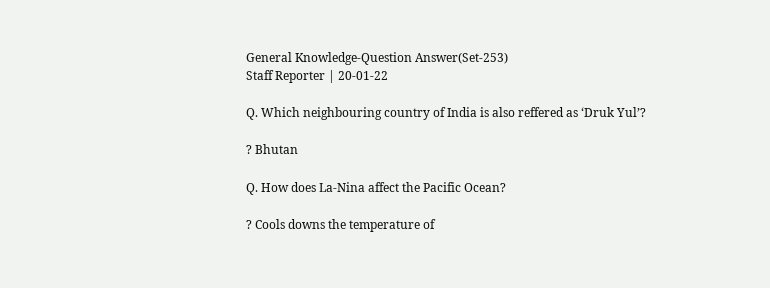General Knowledge-Question Answer(Set-253)
Staff Reporter | 20-01-22

Q. Which neighbouring country of India is also reffered as ‘Druk Yul’?

? Bhutan

Q. How does La-Nina affect the Pacific Ocean?

? Cools downs the temperature of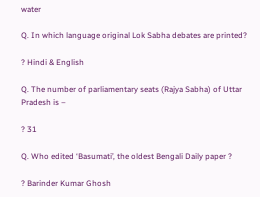water

Q. In which language original Lok Sabha debates are printed?

? Hindi & English

Q. The number of parliamentary seats (Rajya Sabha) of Uttar Pradesh is –

? 31

Q. Who edited ‘Basumati’, the oldest Bengali Daily paper ?

? Barinder Kumar Ghosh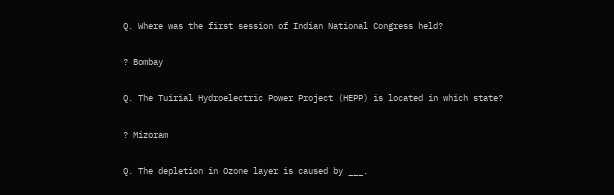Q. Where was the first session of Indian National Congress held?

? Bombay

Q. The Tuirial Hydroelectric Power Project (HEPP) is located in which state?

? Mizoram

Q. The depletion in Ozone layer is caused by ___.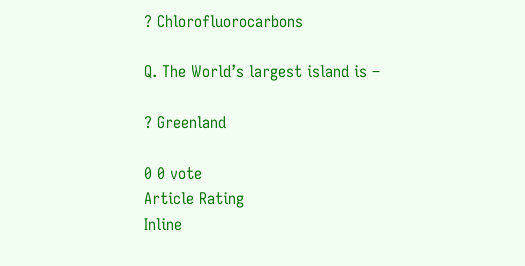? Chlorofluorocarbons

Q. The World’s largest island is –

? Greenland

0 0 vote
Article Rating
Inline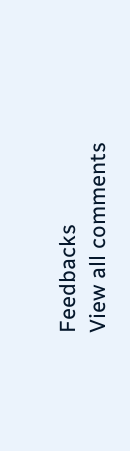Feedbacks
View all comments